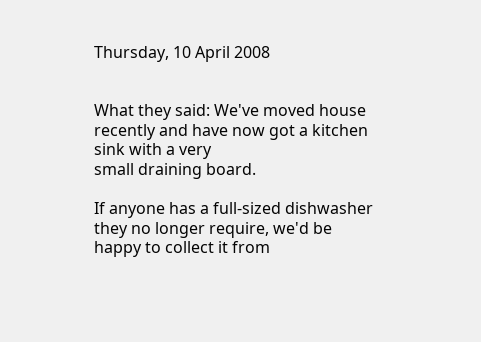Thursday, 10 April 2008


What they said: We've moved house recently and have now got a kitchen sink with a very
small draining board.

If anyone has a full-sized dishwasher they no longer require, we'd be
happy to collect it from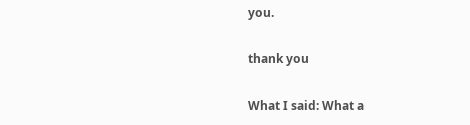you.

thank you

What I said: What a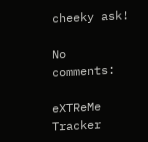cheeky ask!

No comments:

eXTReMe Tracker